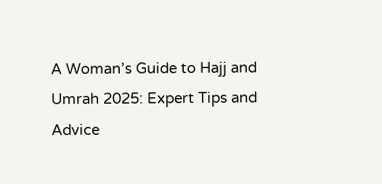A Woman’s Guide to Hajj and Umrah 2025: Expert Tips and Advice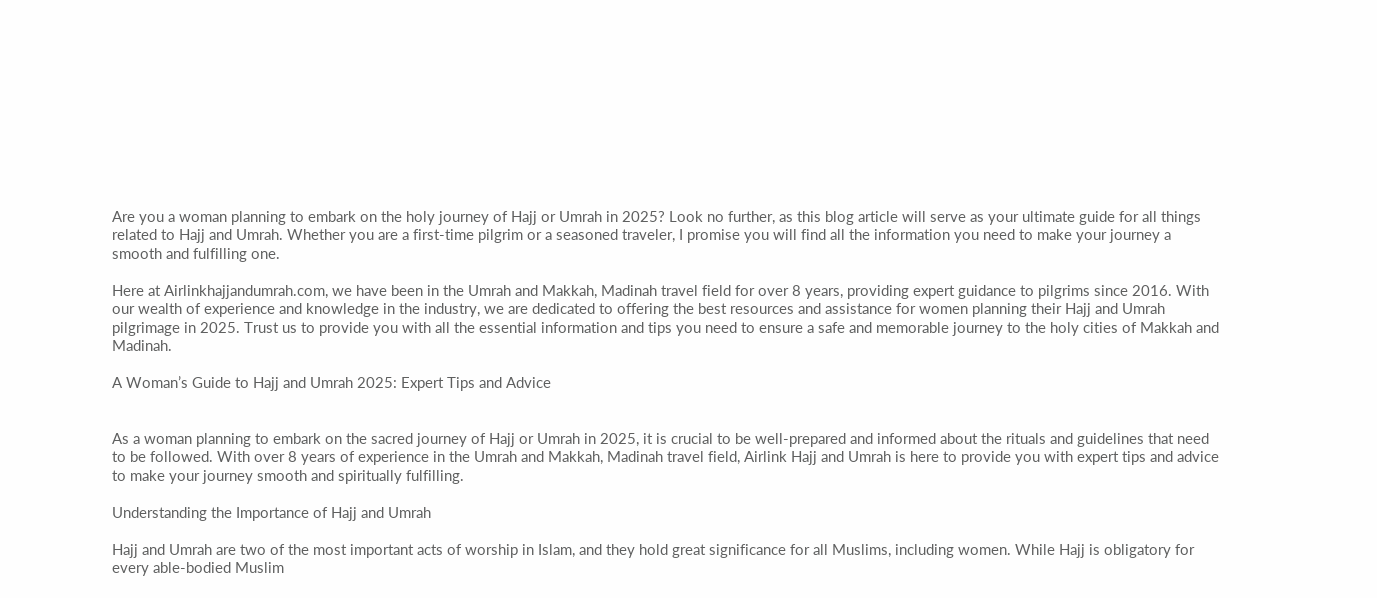Are you a woman planning to embark on the holy journey of Hajj or Umrah in 2025? Look no further, as this blog article will serve as your ultimate guide for all things related to Hajj and Umrah. Whether you are a first-time pilgrim or a seasoned traveler, I promise you will find all the information you need to make your journey a smooth and fulfilling one.

Here at Airlinkhajjandumrah.com, we have been in the Umrah and Makkah, Madinah travel field for over 8 years, providing expert guidance to pilgrims since 2016. With our wealth of experience and knowledge in the industry, we are dedicated to offering the best resources and assistance for women planning their Hajj and Umrah pilgrimage in 2025. Trust us to provide you with all the essential information and tips you need to ensure a safe and memorable journey to the holy cities of Makkah and Madinah.

A Woman’s Guide to Hajj and Umrah 2025: Expert Tips and Advice


As a woman planning to embark on the sacred journey of Hajj or Umrah in 2025, it is crucial to be well-prepared and informed about the rituals and guidelines that need to be followed. With over 8 years of experience in the Umrah and Makkah, Madinah travel field, Airlink Hajj and Umrah is here to provide you with expert tips and advice to make your journey smooth and spiritually fulfilling.

Understanding the Importance of Hajj and Umrah

Hajj and Umrah are two of the most important acts of worship in Islam, and they hold great significance for all Muslims, including women. While Hajj is obligatory for every able-bodied Muslim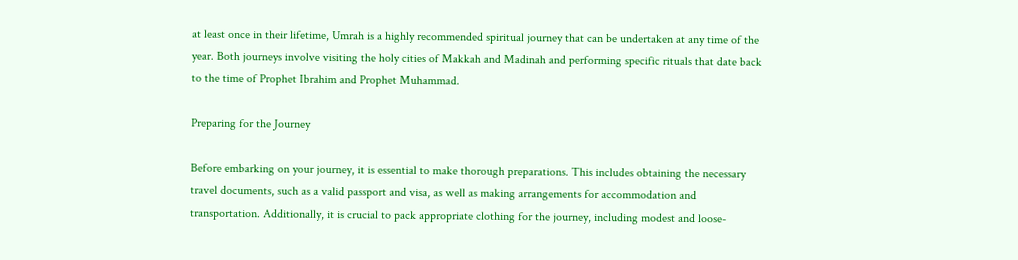at least once in their lifetime, Umrah is a highly recommended spiritual journey that can be undertaken at any time of the year. Both journeys involve visiting the holy cities of Makkah and Madinah and performing specific rituals that date back to the time of Prophet Ibrahim and Prophet Muhammad.

Preparing for the Journey

Before embarking on your journey, it is essential to make thorough preparations. This includes obtaining the necessary travel documents, such as a valid passport and visa, as well as making arrangements for accommodation and transportation. Additionally, it is crucial to pack appropriate clothing for the journey, including modest and loose-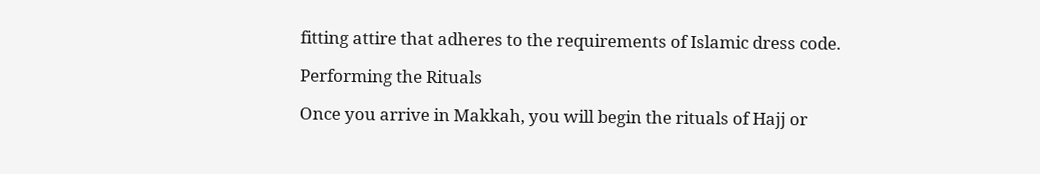fitting attire that adheres to the requirements of Islamic dress code.

Performing the Rituals

Once you arrive in Makkah, you will begin the rituals of Hajj or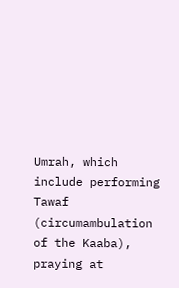Umrah, which include performing Tawaf (circumambulation of the Kaaba), praying at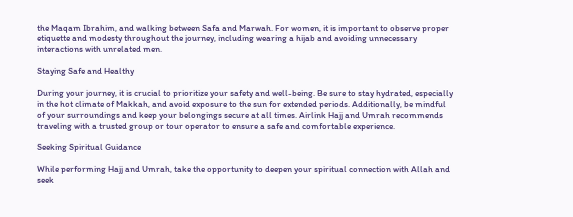the Maqam Ibrahim, and walking between Safa and Marwah. For women, it is important to observe proper etiquette and modesty throughout the journey, including wearing a hijab and avoiding unnecessary interactions with unrelated men.

Staying Safe and Healthy

During your journey, it is crucial to prioritize your safety and well-being. Be sure to stay hydrated, especially in the hot climate of Makkah, and avoid exposure to the sun for extended periods. Additionally, be mindful of your surroundings and keep your belongings secure at all times. Airlink Hajj and Umrah recommends traveling with a trusted group or tour operator to ensure a safe and comfortable experience.

Seeking Spiritual Guidance

While performing Hajj and Umrah, take the opportunity to deepen your spiritual connection with Allah and seek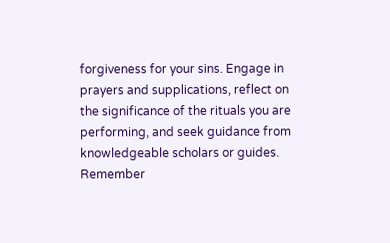forgiveness for your sins. Engage in prayers and supplications, reflect on the significance of the rituals you are performing, and seek guidance from knowledgeable scholars or guides. Remember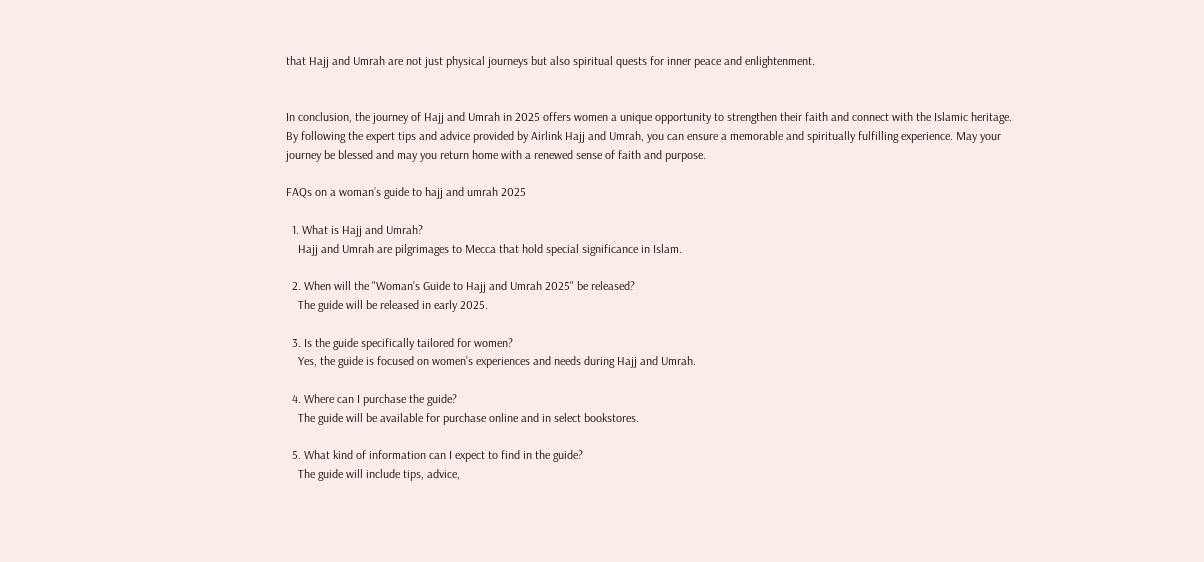that Hajj and Umrah are not just physical journeys but also spiritual quests for inner peace and enlightenment.


In conclusion, the journey of Hajj and Umrah in 2025 offers women a unique opportunity to strengthen their faith and connect with the Islamic heritage. By following the expert tips and advice provided by Airlink Hajj and Umrah, you can ensure a memorable and spiritually fulfilling experience. May your journey be blessed and may you return home with a renewed sense of faith and purpose.

FAQs on a womanʼs guide to hajj and umrah 2025

  1. What is Hajj and Umrah?
    Hajj and Umrah are pilgrimages to Mecca that hold special significance in Islam.

  2. When will the "Woman’s Guide to Hajj and Umrah 2025" be released?
    The guide will be released in early 2025.

  3. Is the guide specifically tailored for women?
    Yes, the guide is focused on women’s experiences and needs during Hajj and Umrah.

  4. Where can I purchase the guide?
    The guide will be available for purchase online and in select bookstores.

  5. What kind of information can I expect to find in the guide?
    The guide will include tips, advice,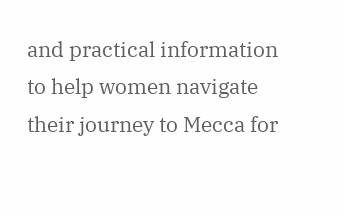and practical information to help women navigate their journey to Mecca for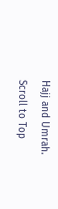Hajj and Umrah.
Scroll to Top